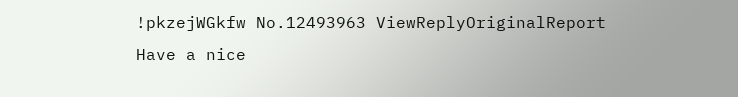!pkzejWGkfw No.12493963 ViewReplyOriginalReport
Have a nice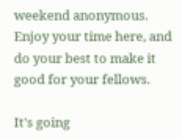weekend anonymous.
Enjoy your time here, and do your best to make it good for your fellows.

It's going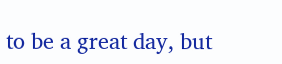to be a great day, but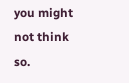you might not think so.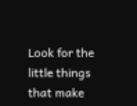Look for the little things that make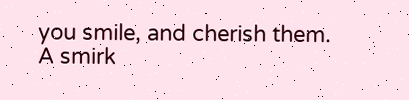you smile, and cherish them.
A smirk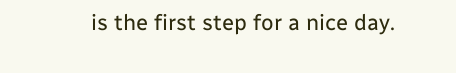is the first step for a nice day.